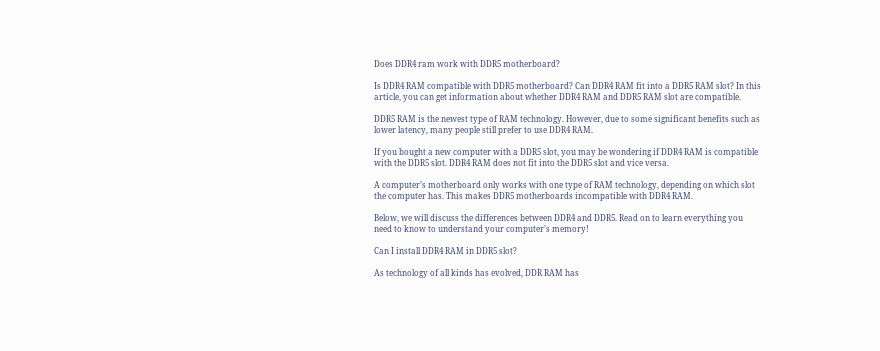Does DDR4 ram work with DDR5 motherboard?

Is DDR4 RAM compatible with DDR5 motherboard? Can DDR4 RAM fit into a DDR5 RAM slot? In this article, you can get information about whether DDR4 RAM and DDR5 RAM slot are compatible.

DDR5 RAM is the newest type of RAM technology. However, due to some significant benefits such as lower latency, many people still prefer to use DDR4 RAM.

If you bought a new computer with a DDR5 slot, you may be wondering if DDR4 RAM is compatible with the DDR5 slot. DDR4 RAM does not fit into the DDR5 slot and vice versa.

A computer’s motherboard only works with one type of RAM technology, depending on which slot the computer has. This makes DDR5 motherboards incompatible with DDR4 RAM.

Below, we will discuss the differences between DDR4 and DDR5. Read on to learn everything you need to know to understand your computer’s memory!

Can I install DDR4 RAM in DDR5 slot?

As technology of all kinds has evolved, DDR RAM has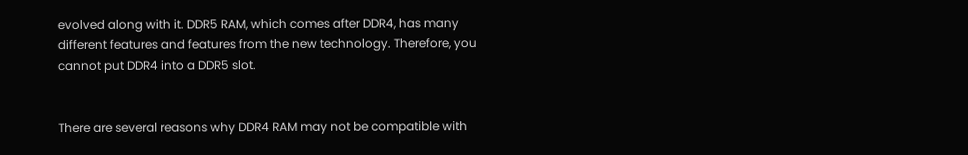evolved along with it. DDR5 RAM, which comes after DDR4, has many different features and features from the new technology. Therefore, you cannot put DDR4 into a DDR5 slot.


There are several reasons why DDR4 RAM may not be compatible with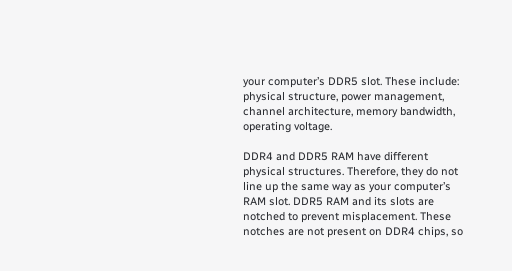your computer’s DDR5 slot. These include: physical structure, power management, channel architecture, memory bandwidth, operating voltage.

DDR4 and DDR5 RAM have different physical structures. Therefore, they do not line up the same way as your computer’s RAM slot. DDR5 RAM and its slots are notched to prevent misplacement. These notches are not present on DDR4 chips, so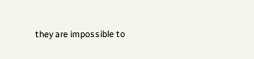they are impossible to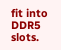fit into DDR5 slots.